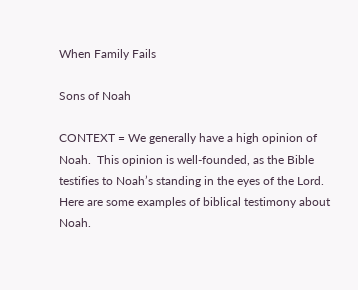When Family Fails

Sons of Noah

CONTEXT = We generally have a high opinion of Noah.  This opinion is well-founded, as the Bible testifies to Noah’s standing in the eyes of the Lord.  Here are some examples of biblical testimony about Noah.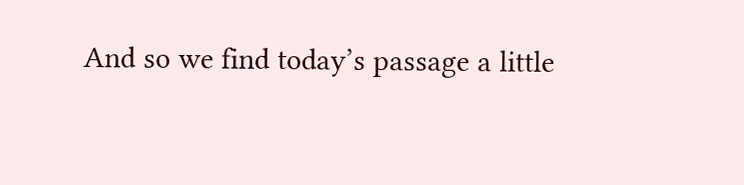And so we find today’s passage a little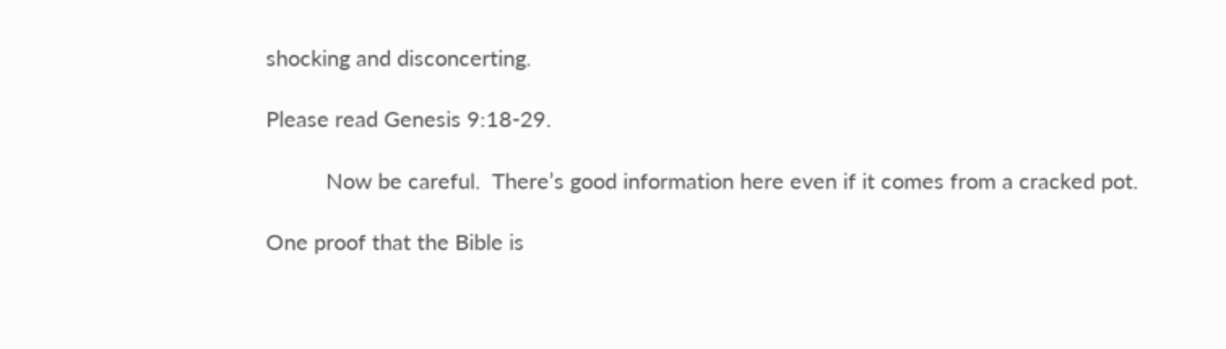shocking and disconcerting.

Please read Genesis 9:18-29.

          Now be careful.  There’s good information here even if it comes from a cracked pot.

One proof that the Bible is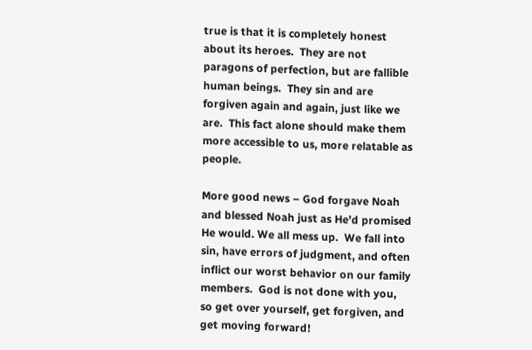true is that it is completely honest about its heroes.  They are not paragons of perfection, but are fallible human beings.  They sin and are forgiven again and again, just like we are.  This fact alone should make them more accessible to us, more relatable as people.

More good news – God forgave Noah and blessed Noah just as He’d promised He would. We all mess up.  We fall into sin, have errors of judgment, and often inflict our worst behavior on our family members.  God is not done with you, so get over yourself, get forgiven, and get moving forward!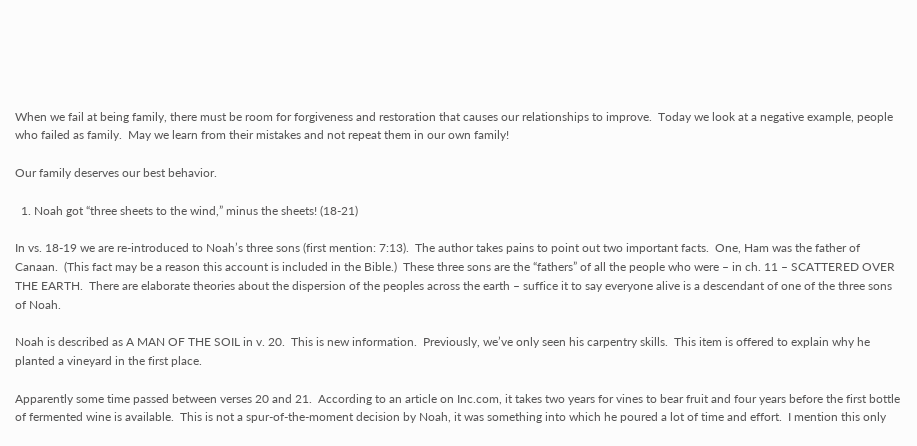When we fail at being family, there must be room for forgiveness and restoration that causes our relationships to improve.  Today we look at a negative example, people who failed as family.  May we learn from their mistakes and not repeat them in our own family!

Our family deserves our best behavior.

  1. Noah got “three sheets to the wind,” minus the sheets! (18-21)

In vs. 18-19 we are re-introduced to Noah’s three sons (first mention: 7:13).  The author takes pains to point out two important facts.  One, Ham was the father of Canaan.  (This fact may be a reason this account is included in the Bible.)  These three sons are the “fathers” of all the people who were – in ch. 11 – SCATTERED OVER THE EARTH.  There are elaborate theories about the dispersion of the peoples across the earth – suffice it to say everyone alive is a descendant of one of the three sons of Noah.

Noah is described as A MAN OF THE SOIL in v. 20.  This is new information.  Previously, we’ve only seen his carpentry skills.  This item is offered to explain why he planted a vineyard in the first place.

Apparently some time passed between verses 20 and 21.  According to an article on Inc.com, it takes two years for vines to bear fruit and four years before the first bottle of fermented wine is available.  This is not a spur-of-the-moment decision by Noah, it was something into which he poured a lot of time and effort.  I mention this only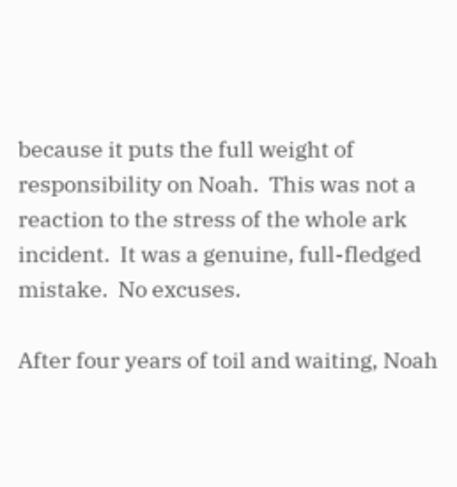because it puts the full weight of responsibility on Noah.  This was not a reaction to the stress of the whole ark incident.  It was a genuine, full-fledged mistake.  No excuses.

After four years of toil and waiting, Noah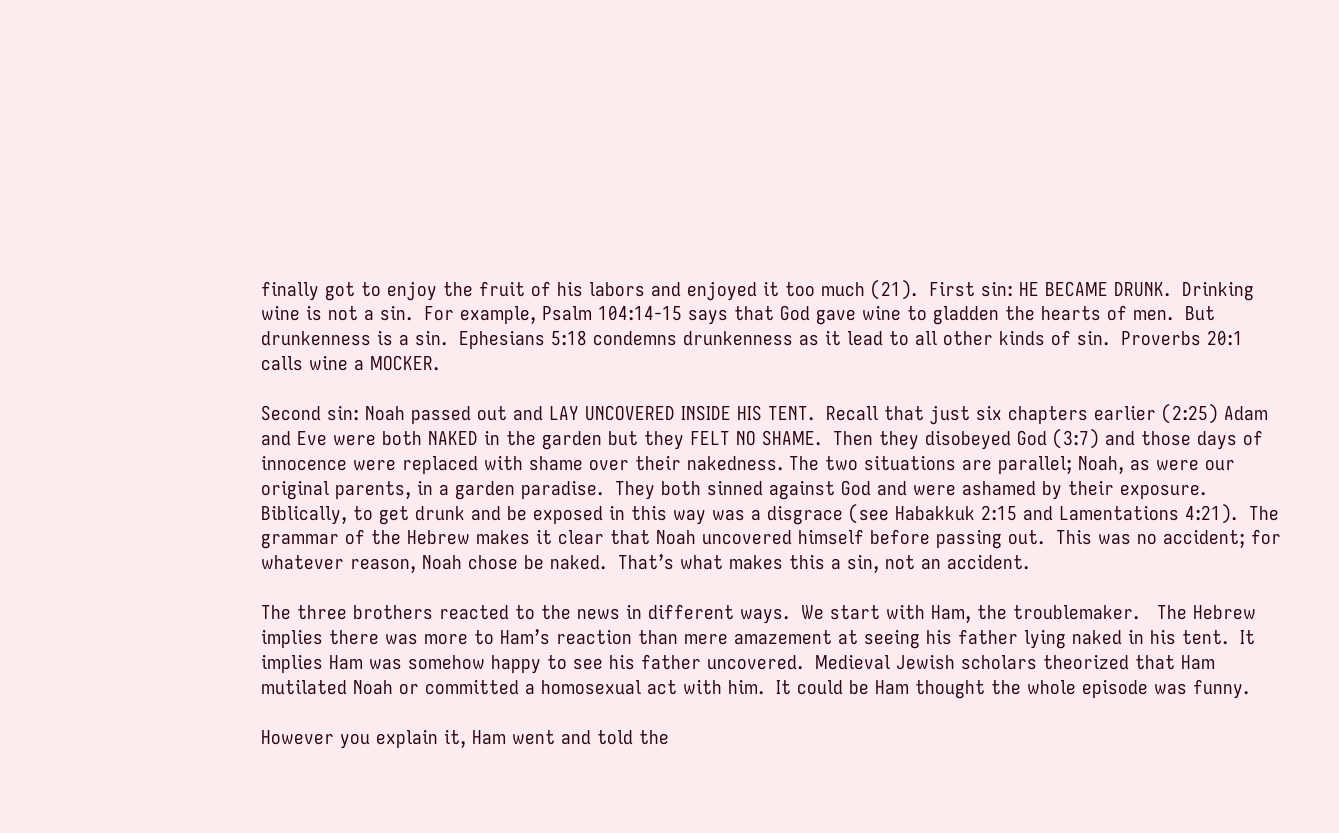finally got to enjoy the fruit of his labors and enjoyed it too much (21).  First sin: HE BECAME DRUNK.  Drinking wine is not a sin.  For example, Psalm 104:14-15 says that God gave wine to gladden the hearts of men.  But drunkenness is a sin.  Ephesians 5:18 condemns drunkenness as it lead to all other kinds of sin.  Proverbs 20:1 calls wine a MOCKER.

Second sin: Noah passed out and LAY UNCOVERED INSIDE HIS TENT.  Recall that just six chapters earlier (2:25) Adam and Eve were both NAKED in the garden but they FELT NO SHAME.  Then they disobeyed God (3:7) and those days of innocence were replaced with shame over their nakedness. The two situations are parallel; Noah, as were our original parents, in a garden paradise.  They both sinned against God and were ashamed by their exposure.  Biblically, to get drunk and be exposed in this way was a disgrace (see Habakkuk 2:15 and Lamentations 4:21).  The grammar of the Hebrew makes it clear that Noah uncovered himself before passing out.  This was no accident; for whatever reason, Noah chose be naked.  That’s what makes this a sin, not an accident.

The three brothers reacted to the news in different ways.  We start with Ham, the troublemaker.   The Hebrew implies there was more to Ham’s reaction than mere amazement at seeing his father lying naked in his tent.  It implies Ham was somehow happy to see his father uncovered.  Medieval Jewish scholars theorized that Ham mutilated Noah or committed a homosexual act with him.  It could be Ham thought the whole episode was funny.

However you explain it, Ham went and told the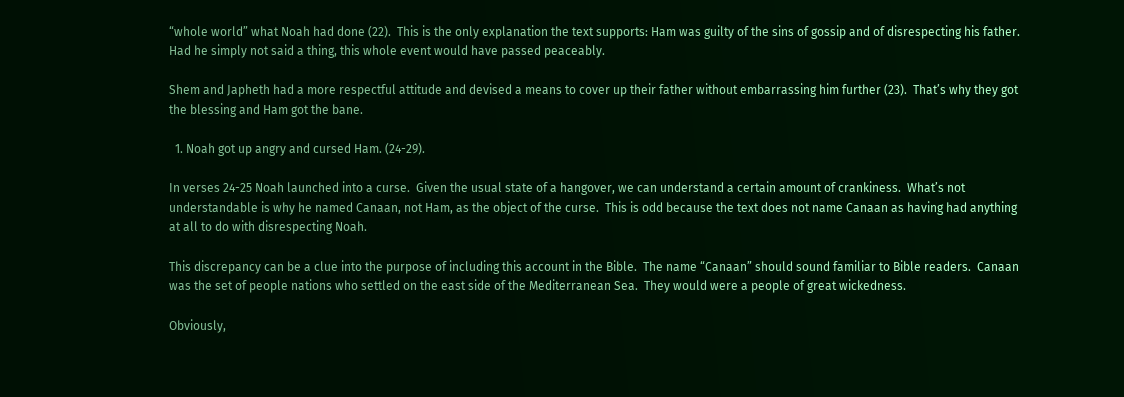“whole world” what Noah had done (22).  This is the only explanation the text supports: Ham was guilty of the sins of gossip and of disrespecting his father.  Had he simply not said a thing, this whole event would have passed peaceably.

Shem and Japheth had a more respectful attitude and devised a means to cover up their father without embarrassing him further (23).  That’s why they got the blessing and Ham got the bane.

  1. Noah got up angry and cursed Ham. (24-29).

In verses 24-25 Noah launched into a curse.  Given the usual state of a hangover, we can understand a certain amount of crankiness.  What’s not understandable is why he named Canaan, not Ham, as the object of the curse.  This is odd because the text does not name Canaan as having had anything at all to do with disrespecting Noah.

This discrepancy can be a clue into the purpose of including this account in the Bible.  The name “Canaan” should sound familiar to Bible readers.  Canaan was the set of people nations who settled on the east side of the Mediterranean Sea.  They would were a people of great wickedness.

Obviously,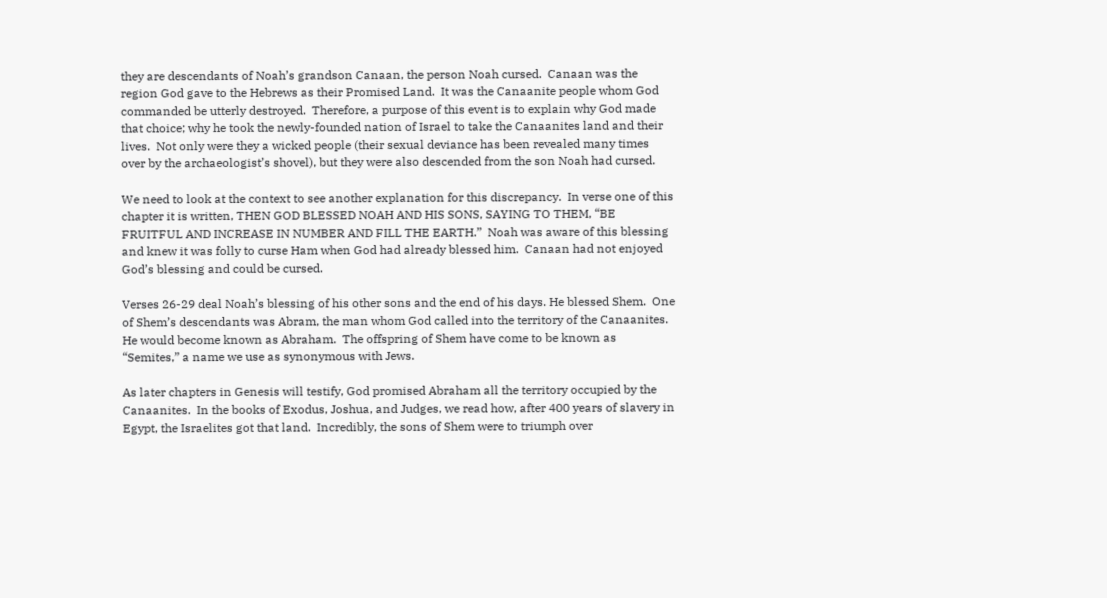they are descendants of Noah’s grandson Canaan, the person Noah cursed.  Canaan was the region God gave to the Hebrews as their Promised Land.  It was the Canaanite people whom God commanded be utterly destroyed.  Therefore, a purpose of this event is to explain why God made that choice; why he took the newly-founded nation of Israel to take the Canaanites land and their lives.  Not only were they a wicked people (their sexual deviance has been revealed many times over by the archaeologist’s shovel), but they were also descended from the son Noah had cursed.

We need to look at the context to see another explanation for this discrepancy.  In verse one of this chapter it is written, THEN GOD BLESSED NOAH AND HIS SONS, SAYING TO THEM, “BE FRUITFUL AND INCREASE IN NUMBER AND FILL THE EARTH.”  Noah was aware of this blessing and knew it was folly to curse Ham when God had already blessed him.  Canaan had not enjoyed God’s blessing and could be cursed.

Verses 26-29 deal Noah’s blessing of his other sons and the end of his days. He blessed Shem.  One of Shem’s descendants was Abram, the man whom God called into the territory of the Canaanites.  He would become known as Abraham.  The offspring of Shem have come to be known as “Semites,” a name we use as synonymous with Jews.

As later chapters in Genesis will testify, God promised Abraham all the territory occupied by the Canaanites.  In the books of Exodus, Joshua, and Judges, we read how, after 400 years of slavery in Egypt, the Israelites got that land.  Incredibly, the sons of Shem were to triumph over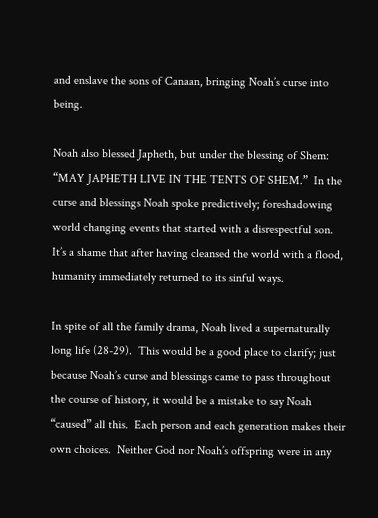and enslave the sons of Canaan, bringing Noah’s curse into being.

Noah also blessed Japheth, but under the blessing of Shem: “MAY JAPHETH LIVE IN THE TENTS OF SHEM.”  In the curse and blessings Noah spoke predictively; foreshadowing world changing events that started with a disrespectful son.  It’s a shame that after having cleansed the world with a flood, humanity immediately returned to its sinful ways.

In spite of all the family drama, Noah lived a supernaturally long life (28-29).  This would be a good place to clarify; just because Noah’s curse and blessings came to pass throughout the course of history, it would be a mistake to say Noah “caused” all this.  Each person and each generation makes their own choices.  Neither God nor Noah’s offspring were in any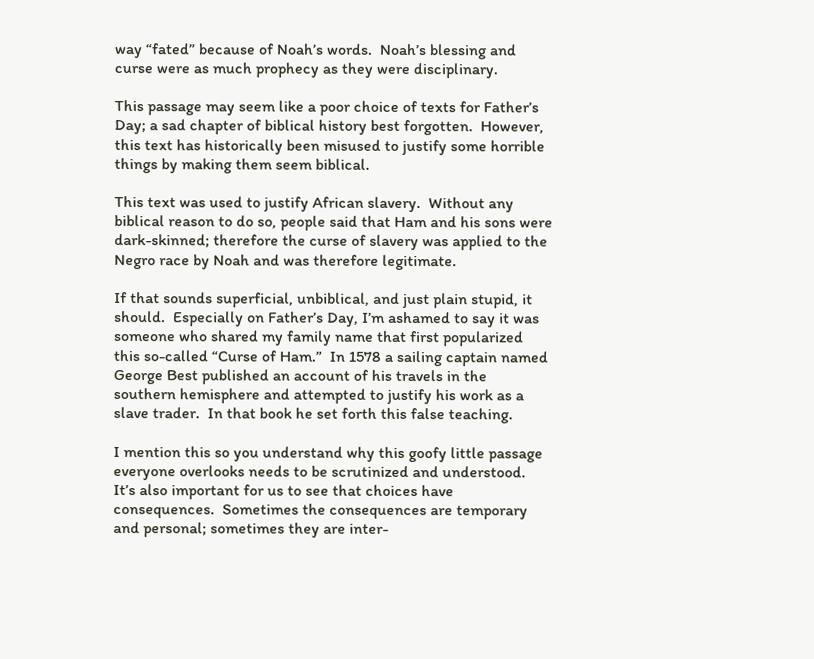way “fated” because of Noah’s words.  Noah’s blessing and curse were as much prophecy as they were disciplinary.

This passage may seem like a poor choice of texts for Father’s Day; a sad chapter of biblical history best forgotten.  However, this text has historically been misused to justify some horrible things by making them seem biblical.

This text was used to justify African slavery.  Without any biblical reason to do so, people said that Ham and his sons were dark-skinned; therefore the curse of slavery was applied to the Negro race by Noah and was therefore legitimate.

If that sounds superficial, unbiblical, and just plain stupid, it should.  Especially on Father’s Day, I’m ashamed to say it was someone who shared my family name that first popularized this so-called “Curse of Ham.”  In 1578 a sailing captain named George Best published an account of his travels in the southern hemisphere and attempted to justify his work as a slave trader.  In that book he set forth this false teaching.

I mention this so you understand why this goofy little passage everyone overlooks needs to be scrutinized and understood.  It’s also important for us to see that choices have consequences.  Sometimes the consequences are temporary and personal; sometimes they are inter-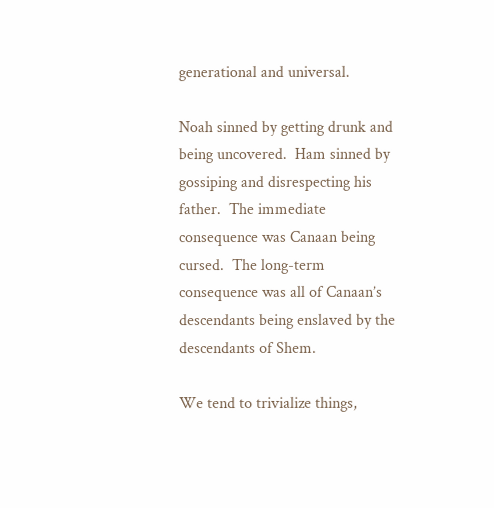generational and universal.

Noah sinned by getting drunk and being uncovered.  Ham sinned by gossiping and disrespecting his father.  The immediate consequence was Canaan being cursed.  The long-term consequence was all of Canaan’s descendants being enslaved by the descendants of Shem.

We tend to trivialize things,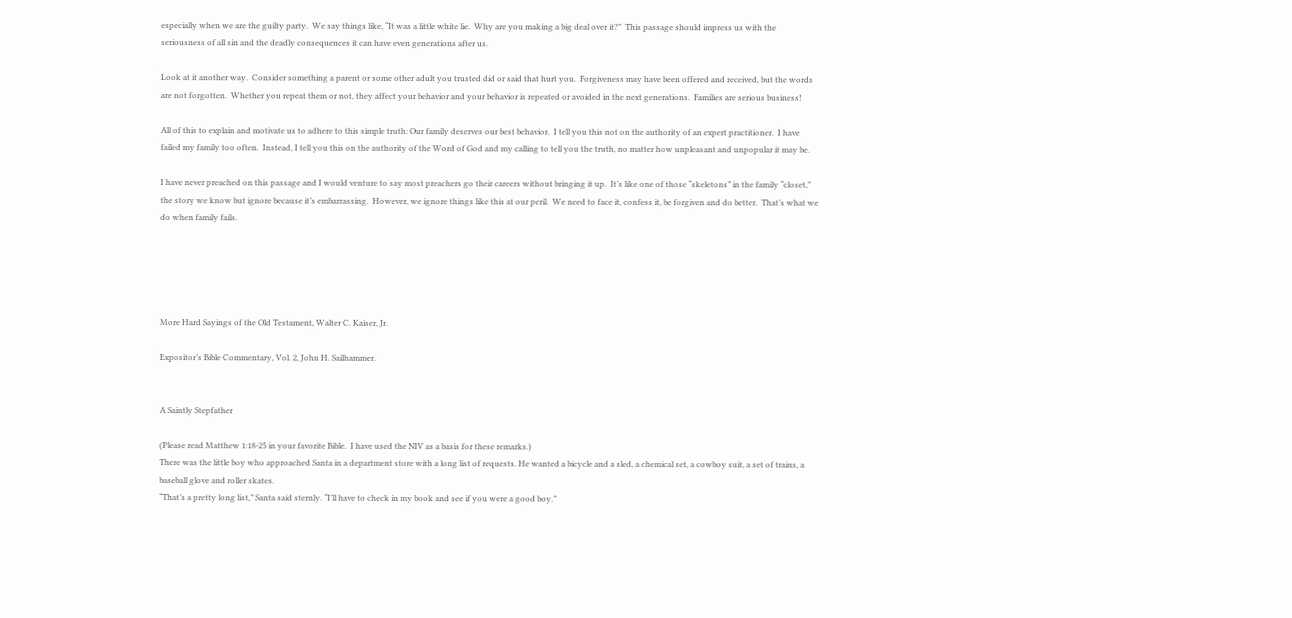especially when we are the guilty party.  We say things like, “It was a little white lie.  Why are you making a big deal over it?”  This passage should impress us with the seriousness of all sin and the deadly consequences it can have even generations after us.

Look at it another way.  Consider something a parent or some other adult you trusted did or said that hurt you.  Forgiveness may have been offered and received, but the words are not forgotten.  Whether you repeat them or not, they affect your behavior and your behavior is repeated or avoided in the next generations.  Families are serious business!

All of this to explain and motivate us to adhere to this simple truth: Our family deserves our best behavior.  I tell you this not on the authority of an expert practitioner.  I have failed my family too often.  Instead, I tell you this on the authority of the Word of God and my calling to tell you the truth, no matter how unpleasant and unpopular it may be.

I have never preached on this passage and I would venture to say most preachers go their careers without bringing it up.  It’s like one of those “skeletons” in the family “closet,” the story we know but ignore because it’s embarrassing.  However, we ignore things like this at our peril.  We need to face it, confess it, be forgiven and do better.  That’s what we do when family fails.





More Hard Sayings of the Old Testament, Walter C. Kaiser, Jr.

Expositor’s Bible Commentary, Vol. 2, John H. Sailhammer.


A Saintly Stepfather

(Please read Matthew 1:18-25 in your favorite Bible.  I have used the NIV as a basis for these remarks.)
There was the little boy who approached Santa in a department store with a long list of requests. He wanted a bicycle and a sled, a chemical set, a cowboy suit, a set of trains, a baseball glove and roller skates.
“That’s a pretty long list,” Santa said sternly. “I’ll have to check in my book and see if you were a good boy.”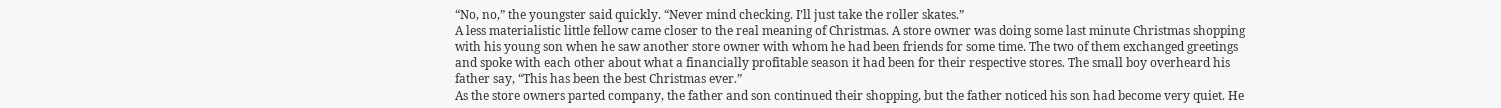“No, no,” the youngster said quickly. “Never mind checking. I’ll just take the roller skates.”
A less materialistic little fellow came closer to the real meaning of Christmas. A store owner was doing some last minute Christmas shopping with his young son when he saw another store owner with whom he had been friends for some time. The two of them exchanged greetings and spoke with each other about what a financially profitable season it had been for their respective stores. The small boy overheard his father say, “This has been the best Christmas ever.”
As the store owners parted company, the father and son continued their shopping, but the father noticed his son had become very quiet. He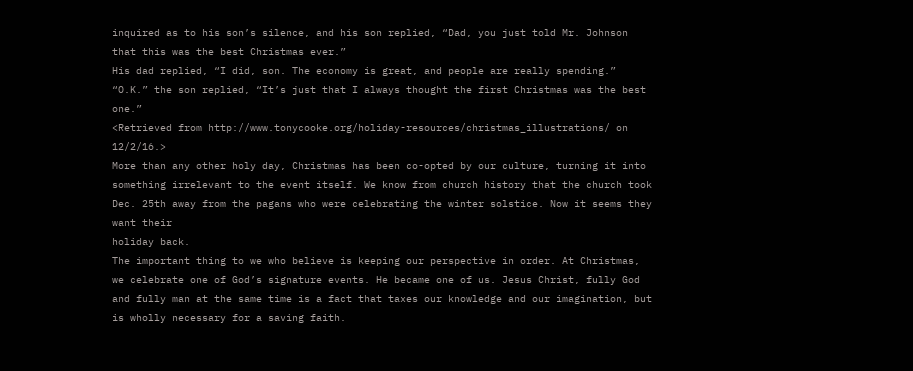inquired as to his son’s silence, and his son replied, “Dad, you just told Mr. Johnson that this was the best Christmas ever.”
His dad replied, “I did, son. The economy is great, and people are really spending.”
“O.K.” the son replied, “It’s just that I always thought the first Christmas was the best one.”
<Retrieved from http://www.tonycooke.org/holiday-resources/christmas_illustrations/ on 12/2/16.>
More than any other holy day, Christmas has been co-opted by our culture, turning it into something irrelevant to the event itself. We know from church history that the church took Dec. 25th away from the pagans who were celebrating the winter solstice. Now it seems they want their
holiday back.
The important thing to we who believe is keeping our perspective in order. At Christmas, we celebrate one of God’s signature events. He became one of us. Jesus Christ, fully God and fully man at the same time is a fact that taxes our knowledge and our imagination, but is wholly necessary for a saving faith.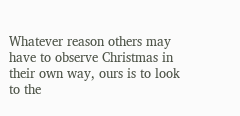Whatever reason others may have to observe Christmas in their own way, ours is to look to the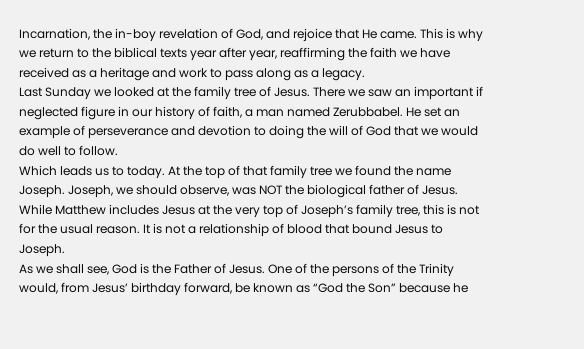Incarnation, the in-boy revelation of God, and rejoice that He came. This is why we return to the biblical texts year after year, reaffirming the faith we have received as a heritage and work to pass along as a legacy.
Last Sunday we looked at the family tree of Jesus. There we saw an important if neglected figure in our history of faith, a man named Zerubbabel. He set an example of perseverance and devotion to doing the will of God that we would do well to follow.
Which leads us to today. At the top of that family tree we found the name Joseph. Joseph, we should observe, was NOT the biological father of Jesus. While Matthew includes Jesus at the very top of Joseph’s family tree, this is not for the usual reason. It is not a relationship of blood that bound Jesus to Joseph.
As we shall see, God is the Father of Jesus. One of the persons of the Trinity would, from Jesus’ birthday forward, be known as “God the Son” because he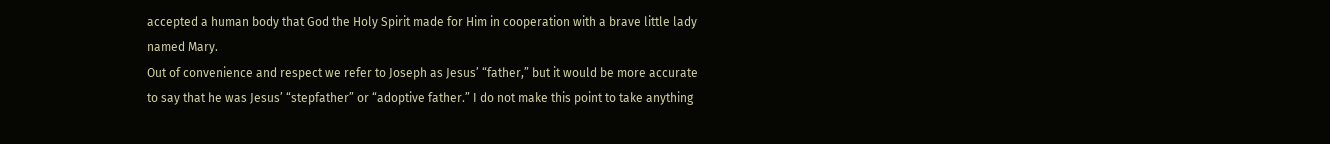accepted a human body that God the Holy Spirit made for Him in cooperation with a brave little lady named Mary.
Out of convenience and respect we refer to Joseph as Jesus’ “father,” but it would be more accurate to say that he was Jesus’ “stepfather” or “adoptive father.” I do not make this point to take anything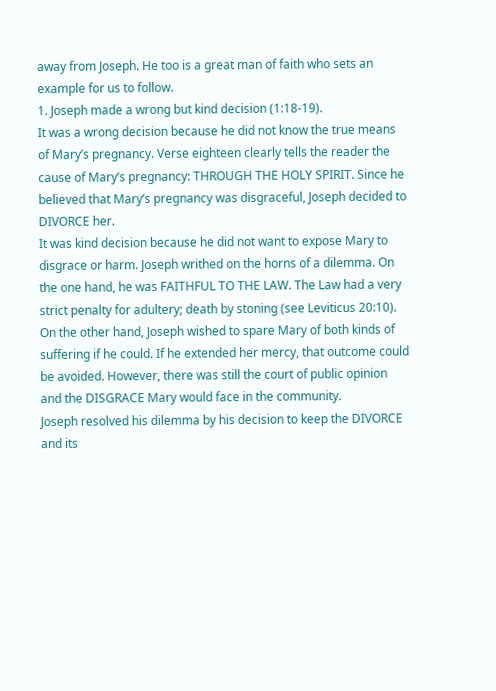away from Joseph. He too is a great man of faith who sets an example for us to follow.
1. Joseph made a wrong but kind decision (1:18-19).
It was a wrong decision because he did not know the true means of Mary’s pregnancy. Verse eighteen clearly tells the reader the cause of Mary’s pregnancy: THROUGH THE HOLY SPIRIT. Since he believed that Mary’s pregnancy was disgraceful, Joseph decided to DIVORCE her.
It was kind decision because he did not want to expose Mary to disgrace or harm. Joseph writhed on the horns of a dilemma. On the one hand, he was FAITHFUL TO THE LAW. The Law had a very strict penalty for adultery; death by stoning (see Leviticus 20:10). On the other hand, Joseph wished to spare Mary of both kinds of suffering if he could. If he extended her mercy, that outcome could be avoided. However, there was still the court of public opinion and the DISGRACE Mary would face in the community.
Joseph resolved his dilemma by his decision to keep the DIVORCE and its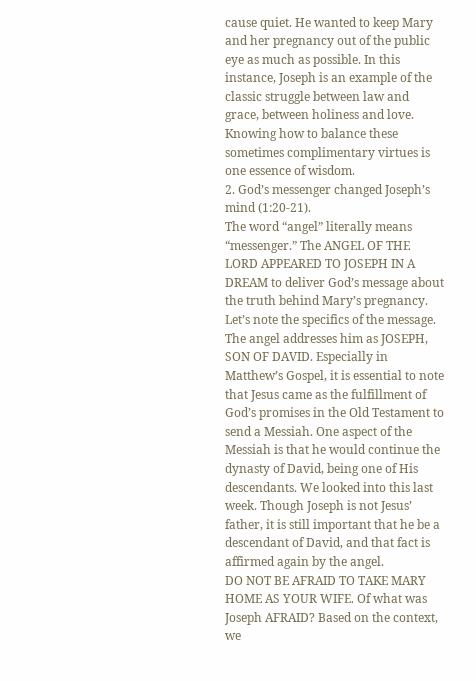cause quiet. He wanted to keep Mary and her pregnancy out of the public eye as much as possible. In this instance, Joseph is an example of the classic struggle between law and grace, between holiness and love. Knowing how to balance these sometimes complimentary virtues is one essence of wisdom.
2. God’s messenger changed Joseph’s mind (1:20-21).
The word “angel” literally means “messenger.” The ANGEL OF THE LORD APPEARED TO JOSEPH IN A DREAM to deliver God’s message about the truth behind Mary’s pregnancy.
Let’s note the specifics of the message.
The angel addresses him as JOSEPH, SON OF DAVID. Especially in Matthew’s Gospel, it is essential to note that Jesus came as the fulfillment of God’s promises in the Old Testament to send a Messiah. One aspect of the Messiah is that he would continue the dynasty of David, being one of His descendants. We looked into this last week. Though Joseph is not Jesus’ father, it is still important that he be a descendant of David, and that fact is affirmed again by the angel.
DO NOT BE AFRAID TO TAKE MARY HOME AS YOUR WIFE. Of what was Joseph AFRAID? Based on the context, we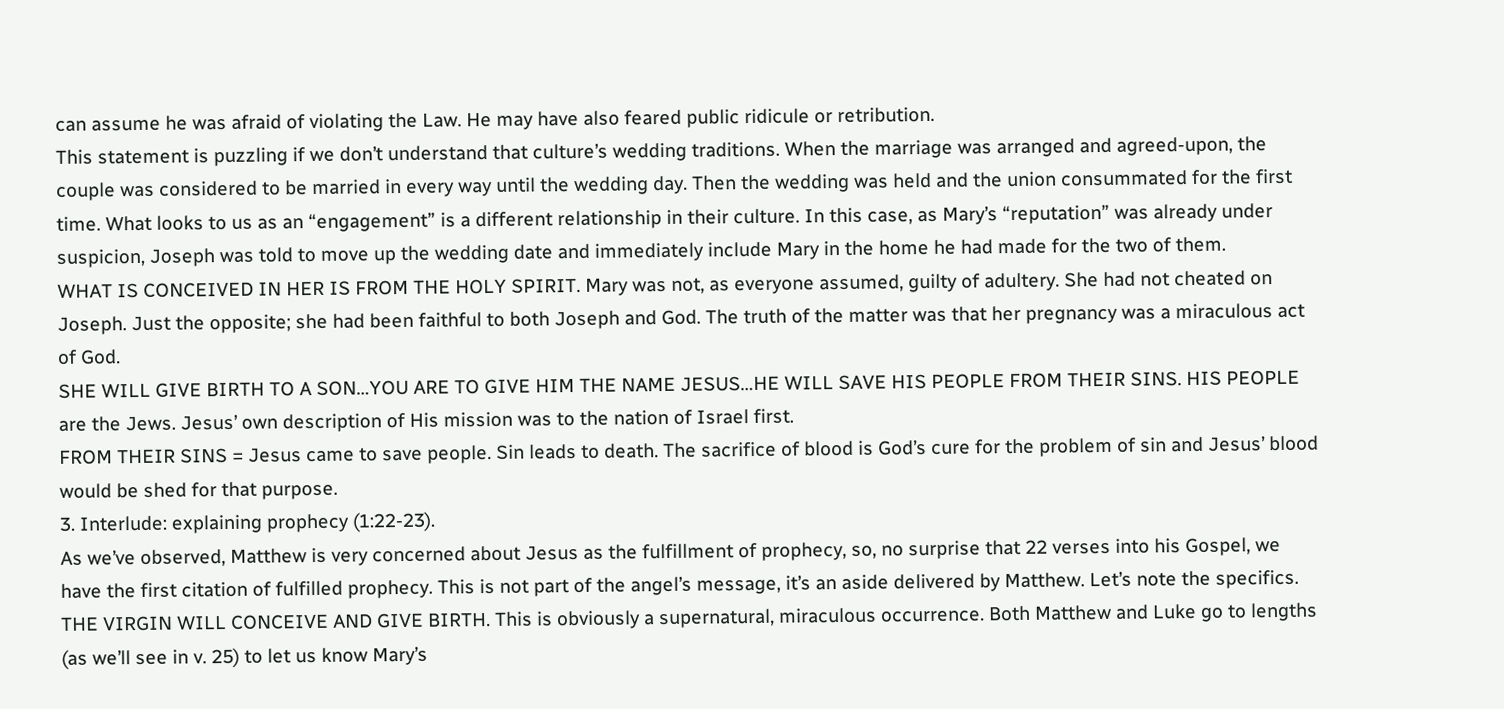can assume he was afraid of violating the Law. He may have also feared public ridicule or retribution.
This statement is puzzling if we don’t understand that culture’s wedding traditions. When the marriage was arranged and agreed-upon, the couple was considered to be married in every way until the wedding day. Then the wedding was held and the union consummated for the first time. What looks to us as an “engagement” is a different relationship in their culture. In this case, as Mary’s “reputation” was already under suspicion, Joseph was told to move up the wedding date and immediately include Mary in the home he had made for the two of them.
WHAT IS CONCEIVED IN HER IS FROM THE HOLY SPIRIT. Mary was not, as everyone assumed, guilty of adultery. She had not cheated on Joseph. Just the opposite; she had been faithful to both Joseph and God. The truth of the matter was that her pregnancy was a miraculous act of God.
SHE WILL GIVE BIRTH TO A SON…YOU ARE TO GIVE HIM THE NAME JESUS…HE WILL SAVE HIS PEOPLE FROM THEIR SINS. HIS PEOPLE are the Jews. Jesus’ own description of His mission was to the nation of Israel first.
FROM THEIR SINS = Jesus came to save people. Sin leads to death. The sacrifice of blood is God’s cure for the problem of sin and Jesus’ blood would be shed for that purpose.
3. Interlude: explaining prophecy (1:22-23).
As we’ve observed, Matthew is very concerned about Jesus as the fulfillment of prophecy, so, no surprise that 22 verses into his Gospel, we have the first citation of fulfilled prophecy. This is not part of the angel’s message, it’s an aside delivered by Matthew. Let’s note the specifics.
THE VIRGIN WILL CONCEIVE AND GIVE BIRTH. This is obviously a supernatural, miraculous occurrence. Both Matthew and Luke go to lengths (as we’ll see in v. 25) to let us know Mary’s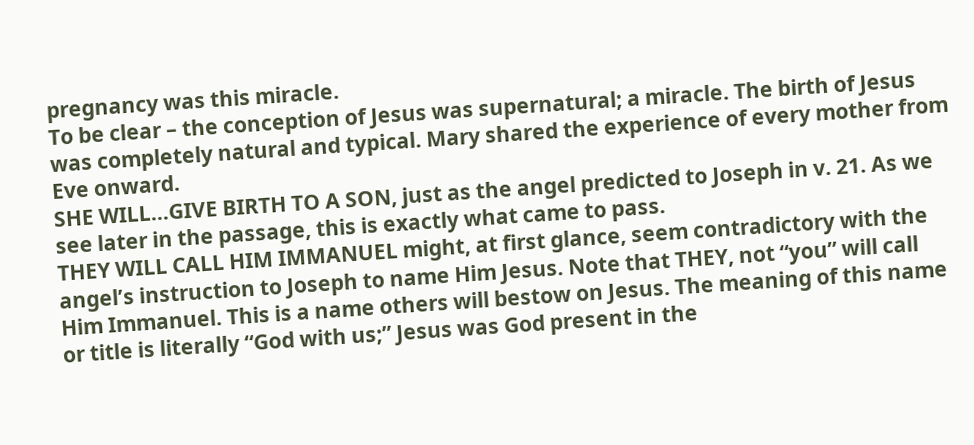pregnancy was this miracle.
To be clear – the conception of Jesus was supernatural; a miracle. The birth of Jesus was completely natural and typical. Mary shared the experience of every mother from Eve onward.
SHE WILL…GIVE BIRTH TO A SON, just as the angel predicted to Joseph in v. 21. As we see later in the passage, this is exactly what came to pass.
THEY WILL CALL HIM IMMANUEL might, at first glance, seem contradictory with the angel’s instruction to Joseph to name Him Jesus. Note that THEY, not “you” will call Him Immanuel. This is a name others will bestow on Jesus. The meaning of this name or title is literally “God with us;” Jesus was God present in the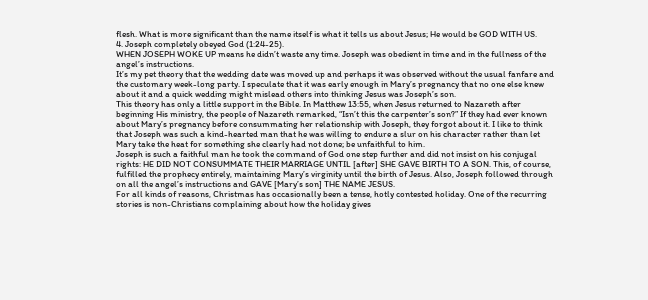flesh. What is more significant than the name itself is what it tells us about Jesus; He would be GOD WITH US.
4. Joseph completely obeyed God (1:24-25).
WHEN JOSEPH WOKE UP means he didn’t waste any time. Joseph was obedient in time and in the fullness of the angel’s instructions.
It’s my pet theory that the wedding date was moved up and perhaps it was observed without the usual fanfare and the customary week-long party. I speculate that it was early enough in Mary’s pregnancy that no one else knew about it and a quick wedding might mislead others into thinking Jesus was Joseph’s son.
This theory has only a little support in the Bible. In Matthew 13:55, when Jesus returned to Nazareth after beginning His ministry, the people of Nazareth remarked, “Isn’t this the carpenter’s son?” If they had ever known about Mary’s pregnancy before consummating her relationship with Joseph, they forgot about it. I like to think that Joseph was such a kind-hearted man that he was willing to endure a slur on his character rather than let Mary take the heat for something she clearly had not done; be unfaithful to him.
Joseph is such a faithful man he took the command of God one step further and did not insist on his conjugal rights: HE DID NOT CONSUMMATE THEIR MARRIAGE UNTIL [after] SHE GAVE BIRTH TO A SON. This, of course, fulfilled the prophecy entirely, maintaining Mary’s virginity until the birth of Jesus. Also, Joseph followed through on all the angel’s instructions and GAVE [Mary’s son] THE NAME JESUS.
For all kinds of reasons, Christmas has occasionally been a tense, hotly contested holiday. One of the recurring stories is non-Christians complaining about how the holiday gives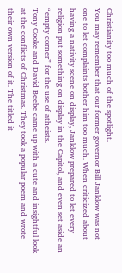Christianity too much of the spotlight.
You may remember that our former governor Bill Janklow was not one to let complaints bother him too much. When criticized about having a nativity scene on display, Janklow prepared to let every religion put something on display in the Capitol, and even set aside an “empty corner” for the use of atheists.
Tony Cooke and David Beebe came up with a cute and insightful look at the conflicts of Christmas. They took a popular poem and wrote their own version of it. The titled it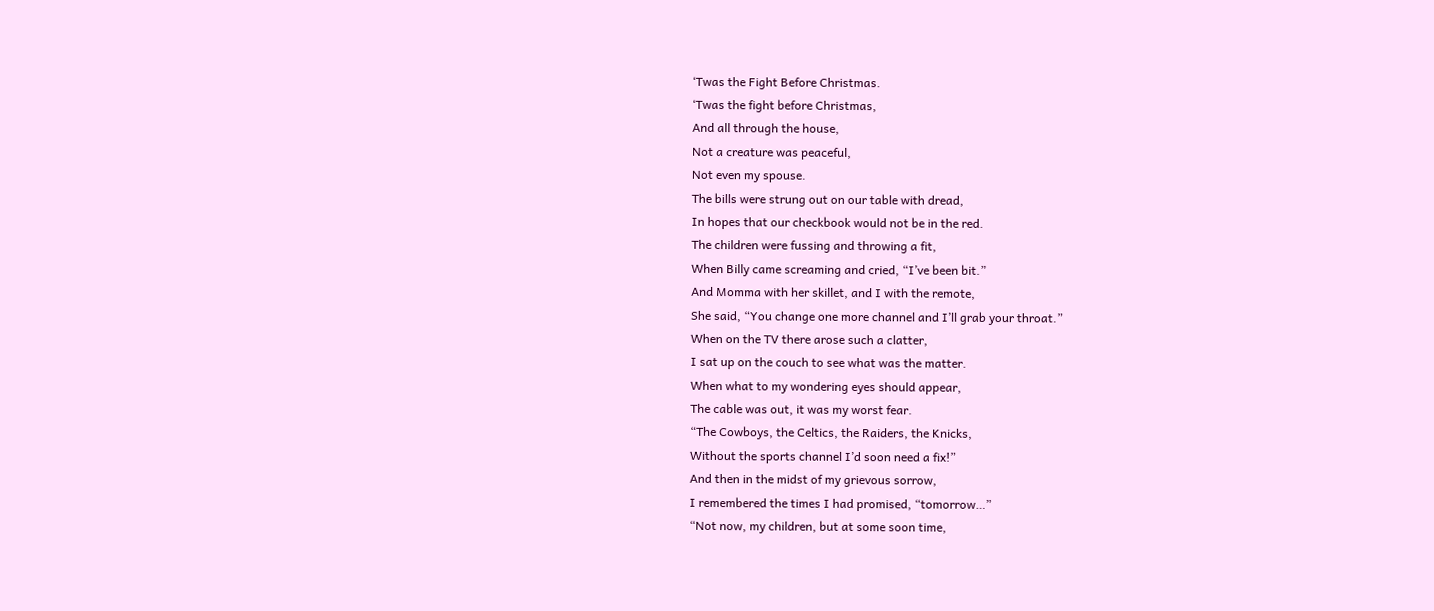‘Twas the Fight Before Christmas.
‘Twas the fight before Christmas,
And all through the house,
Not a creature was peaceful,
Not even my spouse.
The bills were strung out on our table with dread,
In hopes that our checkbook would not be in the red.
The children were fussing and throwing a fit,
When Billy came screaming and cried, “I’ve been bit.”
And Momma with her skillet, and I with the remote,
She said, “You change one more channel and I’ll grab your throat.”
When on the TV there arose such a clatter,
I sat up on the couch to see what was the matter.
When what to my wondering eyes should appear,
The cable was out, it was my worst fear.
“The Cowboys, the Celtics, the Raiders, the Knicks,
Without the sports channel I’d soon need a fix!”
And then in the midst of my grievous sorrow,
I remembered the times I had promised, “tomorrow…”
“Not now, my children, but at some soon time,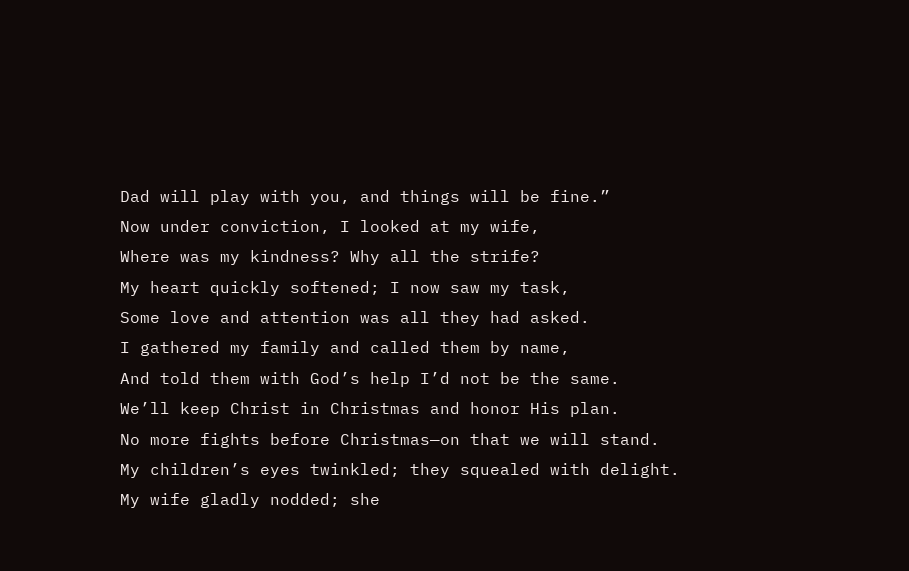Dad will play with you, and things will be fine.”
Now under conviction, I looked at my wife,
Where was my kindness? Why all the strife?
My heart quickly softened; I now saw my task,
Some love and attention was all they had asked.
I gathered my family and called them by name,
And told them with God’s help I’d not be the same.
We’ll keep Christ in Christmas and honor His plan.
No more fights before Christmas—on that we will stand.
My children’s eyes twinkled; they squealed with delight.
My wife gladly nodded; she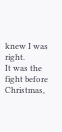knew I was right.
It was the fight before Christmas,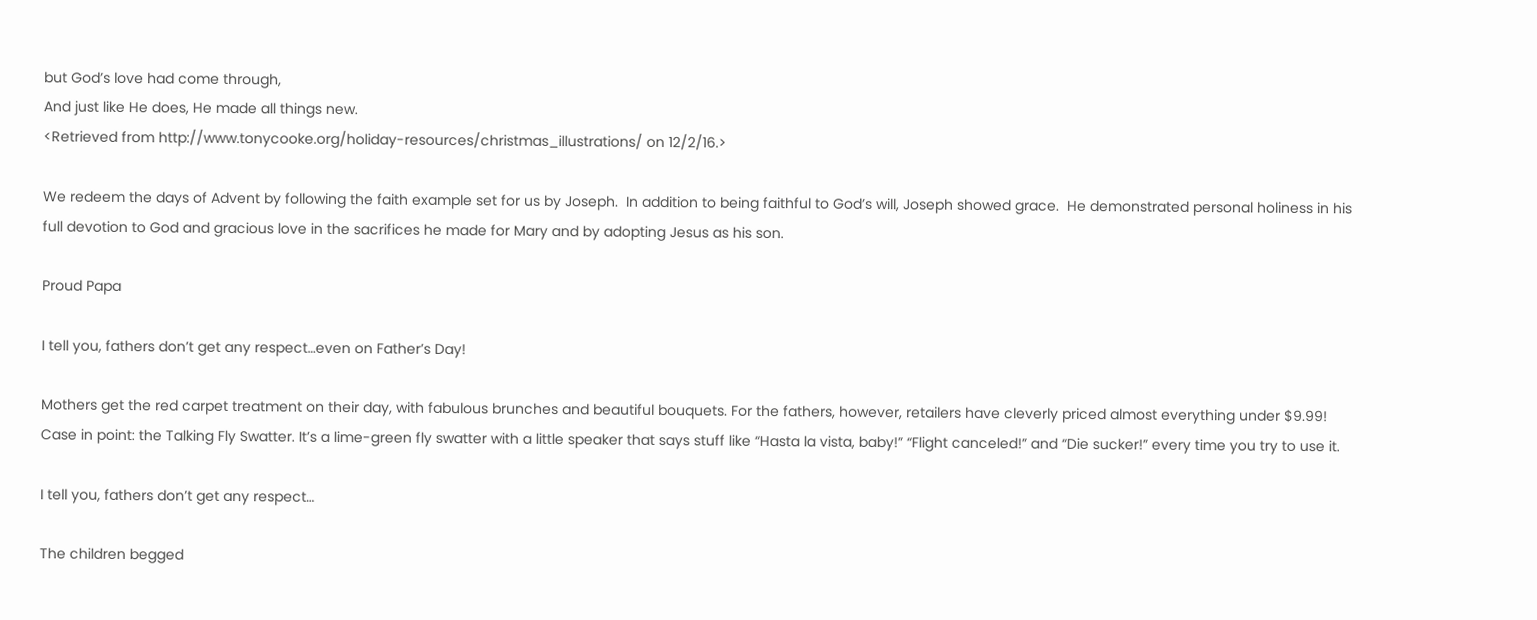but God’s love had come through,
And just like He does, He made all things new.
<Retrieved from http://www.tonycooke.org/holiday-resources/christmas_illustrations/ on 12/2/16.>

We redeem the days of Advent by following the faith example set for us by Joseph.  In addition to being faithful to God’s will, Joseph showed grace.  He demonstrated personal holiness in his full devotion to God and gracious love in the sacrifices he made for Mary and by adopting Jesus as his son.

Proud Papa

I tell you, fathers don’t get any respect…even on Father’s Day!

Mothers get the red carpet treatment on their day, with fabulous brunches and beautiful bouquets. For the fathers, however, retailers have cleverly priced almost everything under $9.99!
Case in point: the Talking Fly Swatter. It’s a lime-green fly swatter with a little speaker that says stuff like “Hasta la vista, baby!” “Flight canceled!” and “Die sucker!” every time you try to use it.

I tell you, fathers don’t get any respect…

The children begged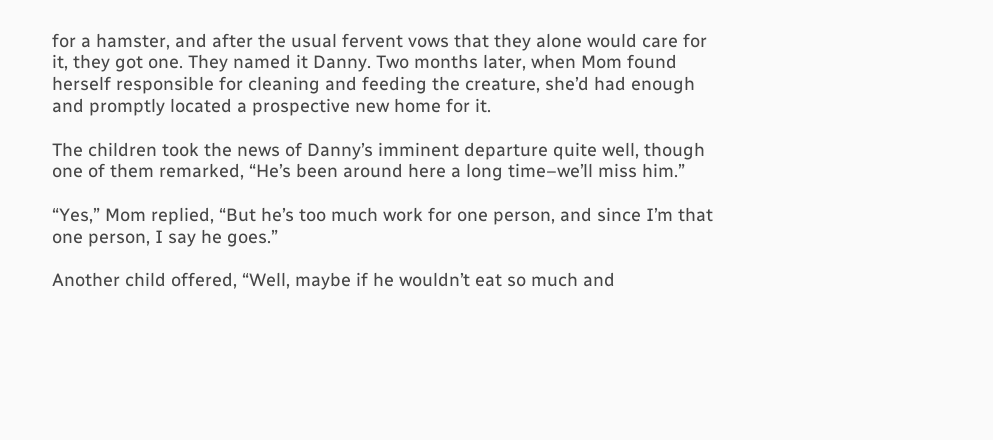for a hamster, and after the usual fervent vows that they alone would care for it, they got one. They named it Danny. Two months later, when Mom found herself responsible for cleaning and feeding the creature, she’d had enough and promptly located a prospective new home for it.

The children took the news of Danny’s imminent departure quite well, though one of them remarked, “He’s been around here a long time–we’ll miss him.”

“Yes,” Mom replied, “But he’s too much work for one person, and since I’m that one person, I say he goes.”

Another child offered, “Well, maybe if he wouldn’t eat so much and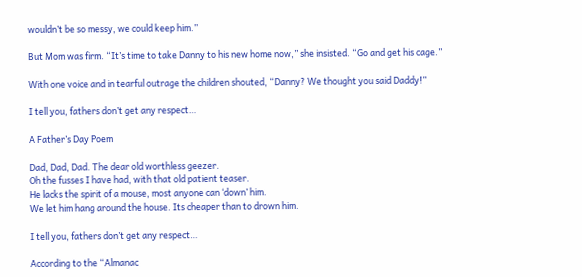wouldn’t be so messy, we could keep him.”

But Mom was firm. “It’s time to take Danny to his new home now,” she insisted. “Go and get his cage.”

With one voice and in tearful outrage the children shouted, “Danny? We thought you said Daddy!”

I tell you, fathers don’t get any respect…

A Father’s Day Poem

Dad, Dad, Dad. The dear old worthless geezer.
Oh the fusses I have had, with that old patient teaser.
He lacks the spirit of a mouse, most anyone can ‘down’ him.
We let him hang around the house. Its cheaper than to drown him.

I tell you, fathers don’t get any respect…

According to the “Almanac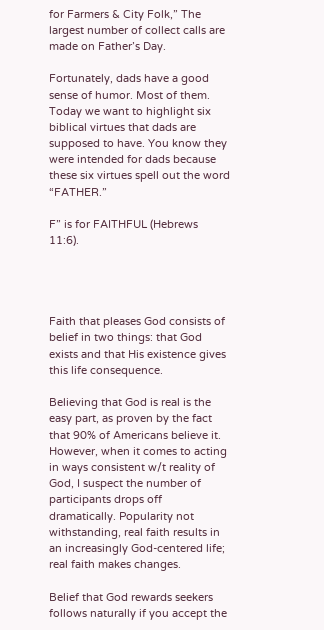for Farmers & City Folk,” The largest number of collect calls are made on Father’s Day.

Fortunately, dads have a good sense of humor. Most of them. Today we want to highlight six biblical virtues that dads are supposed to have. You know they were intended for dads because these six virtues spell out the word “FATHER.”

F” is for FAITHFUL (Hebrews 11:6).




Faith that pleases God consists of belief in two things: that God exists and that His existence gives this life consequence.

Believing that God is real is the easy part, as proven by the fact that 90% of Americans believe it. However, when it comes to acting in ways consistent w/t reality of God, I suspect the number of participants drops off dramatically. Popularity not withstanding, real faith results in an increasingly God-centered life; real faith makes changes.

Belief that God rewards seekers follows naturally if you accept the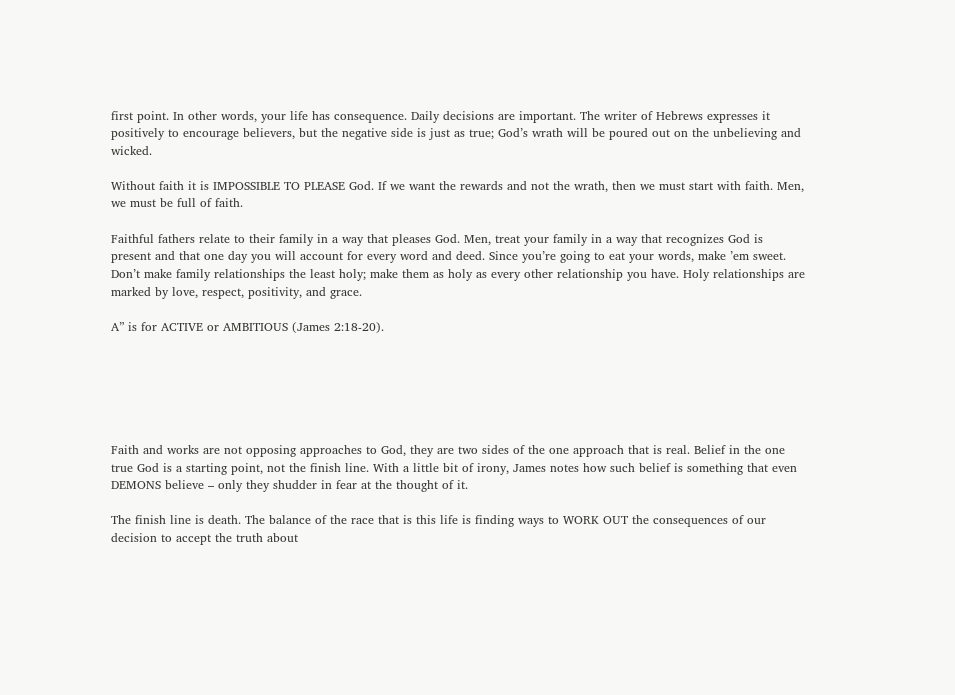first point. In other words, your life has consequence. Daily decisions are important. The writer of Hebrews expresses it positively to encourage believers, but the negative side is just as true; God’s wrath will be poured out on the unbelieving and wicked.

Without faith it is IMPOSSIBLE TO PLEASE God. If we want the rewards and not the wrath, then we must start with faith. Men, we must be full of faith.

Faithful fathers relate to their family in a way that pleases God. Men, treat your family in a way that recognizes God is present and that one day you will account for every word and deed. Since you’re going to eat your words, make ’em sweet. Don’t make family relationships the least holy; make them as holy as every other relationship you have. Holy relationships are marked by love, respect, positivity, and grace.

A” is for ACTIVE or AMBITIOUS (James 2:18-20).






Faith and works are not opposing approaches to God, they are two sides of the one approach that is real. Belief in the one true God is a starting point, not the finish line. With a little bit of irony, James notes how such belief is something that even DEMONS believe – only they shudder in fear at the thought of it.

The finish line is death. The balance of the race that is this life is finding ways to WORK OUT the consequences of our decision to accept the truth about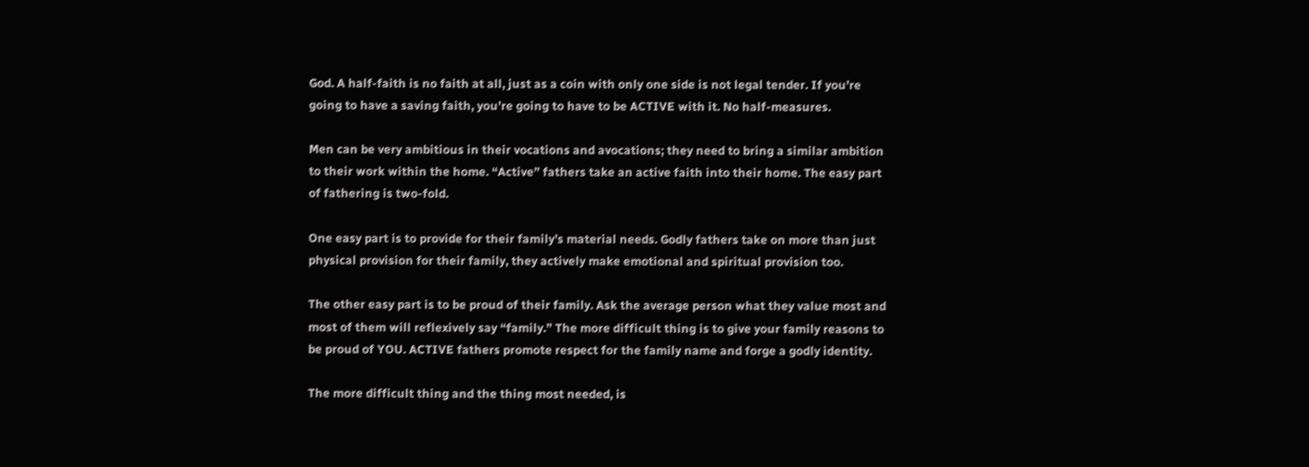God. A half-faith is no faith at all, just as a coin with only one side is not legal tender. If you’re going to have a saving faith, you’re going to have to be ACTIVE with it. No half-measures.

Men can be very ambitious in their vocations and avocations; they need to bring a similar ambition to their work within the home. “Active” fathers take an active faith into their home. The easy part of fathering is two-fold.

One easy part is to provide for their family’s material needs. Godly fathers take on more than just physical provision for their family, they actively make emotional and spiritual provision too.

The other easy part is to be proud of their family. Ask the average person what they value most and most of them will reflexively say “family.” The more difficult thing is to give your family reasons to be proud of YOU. ACTIVE fathers promote respect for the family name and forge a godly identity.

The more difficult thing and the thing most needed, is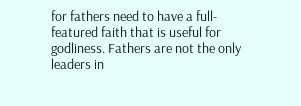for fathers need to have a full-featured faith that is useful for godliness. Fathers are not the only leaders in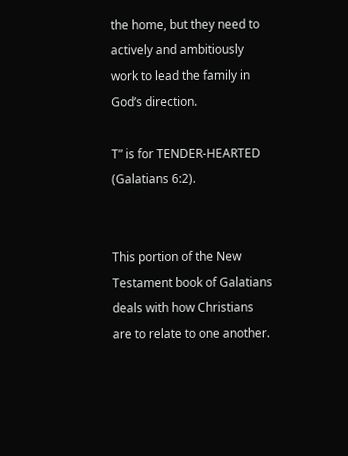the home, but they need to actively and ambitiously work to lead the family in God’s direction.

T” is for TENDER-HEARTED (Galatians 6:2).


This portion of the New Testament book of Galatians deals with how Christians are to relate to one another.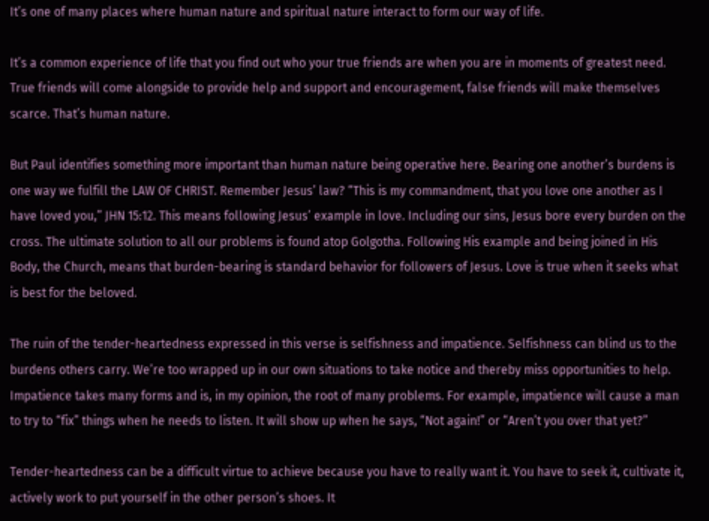It’s one of many places where human nature and spiritual nature interact to form our way of life.

It’s a common experience of life that you find out who your true friends are when you are in moments of greatest need. True friends will come alongside to provide help and support and encouragement, false friends will make themselves scarce. That’s human nature.

But Paul identifies something more important than human nature being operative here. Bearing one another’s burdens is one way we fulfill the LAW OF CHRIST. Remember Jesus’ law? “This is my commandment, that you love one another as I have loved you,” JHN 15:12. This means following Jesus’ example in love. Including our sins, Jesus bore every burden on the cross. The ultimate solution to all our problems is found atop Golgotha. Following His example and being joined in His Body, the Church, means that burden-bearing is standard behavior for followers of Jesus. Love is true when it seeks what is best for the beloved.

The ruin of the tender-heartedness expressed in this verse is selfishness and impatience. Selfishness can blind us to the burdens others carry. We’re too wrapped up in our own situations to take notice and thereby miss opportunities to help. Impatience takes many forms and is, in my opinion, the root of many problems. For example, impatience will cause a man to try to “fix” things when he needs to listen. It will show up when he says, “Not again!” or “Aren’t you over that yet?”

Tender-heartedness can be a difficult virtue to achieve because you have to really want it. You have to seek it, cultivate it, actively work to put yourself in the other person’s shoes. It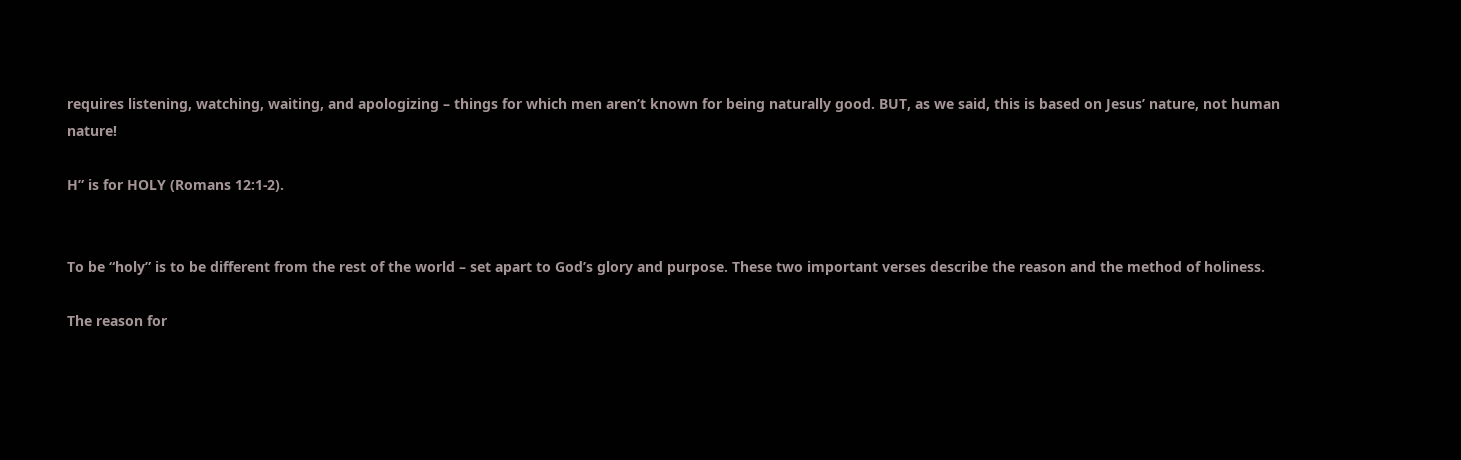requires listening, watching, waiting, and apologizing – things for which men aren’t known for being naturally good. BUT, as we said, this is based on Jesus’ nature, not human nature!

H” is for HOLY (Romans 12:1-2).


To be “holy” is to be different from the rest of the world – set apart to God’s glory and purpose. These two important verses describe the reason and the method of holiness.

The reason for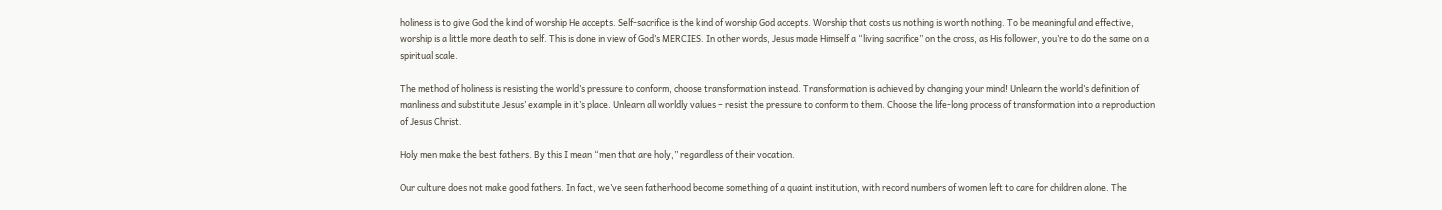holiness is to give God the kind of worship He accepts. Self-sacrifice is the kind of worship God accepts. Worship that costs us nothing is worth nothing. To be meaningful and effective, worship is a little more death to self. This is done in view of God’s MERCIES. In other words, Jesus made Himself a “living sacrifice” on the cross, as His follower, you’re to do the same on a spiritual scale.

The method of holiness is resisting the world’s pressure to conform, choose transformation instead. Transformation is achieved by changing your mind! Unlearn the world’s definition of manliness and substitute Jesus’ example in it’s place. Unlearn all worldly values – resist the pressure to conform to them. Choose the life-long process of transformation into a reproduction of Jesus Christ.

Holy men make the best fathers. By this I mean “men that are holy,” regardless of their vocation.

Our culture does not make good fathers. In fact, we’ve seen fatherhood become something of a quaint institution, with record numbers of women left to care for children alone. The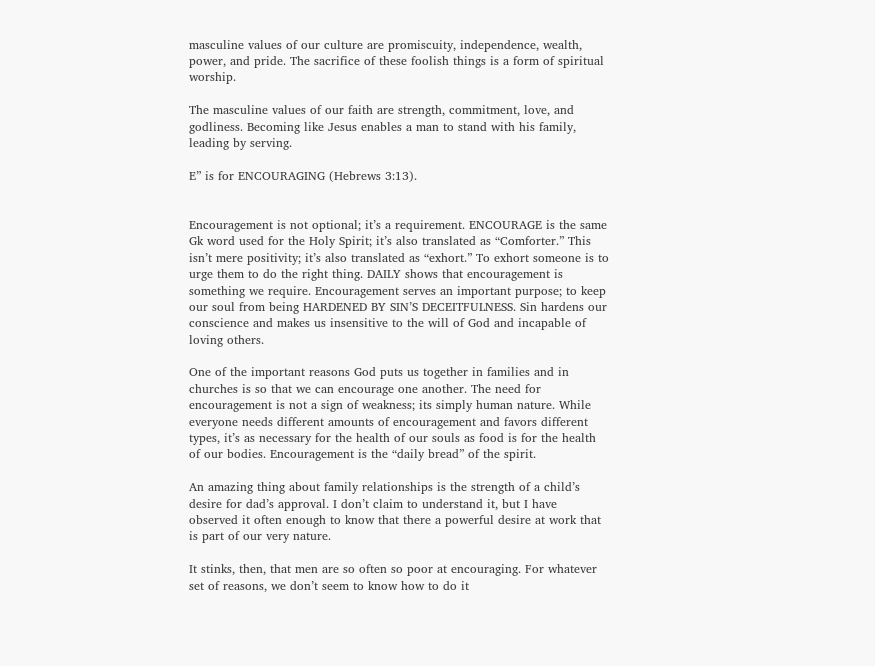masculine values of our culture are promiscuity, independence, wealth, power, and pride. The sacrifice of these foolish things is a form of spiritual worship.

The masculine values of our faith are strength, commitment, love, and godliness. Becoming like Jesus enables a man to stand with his family, leading by serving.

E” is for ENCOURAGING (Hebrews 3:13).


Encouragement is not optional; it’s a requirement. ENCOURAGE is the same Gk word used for the Holy Spirit; it’s also translated as “Comforter.” This isn’t mere positivity; it’s also translated as “exhort.” To exhort someone is to urge them to do the right thing. DAILY shows that encouragement is something we require. Encouragement serves an important purpose; to keep our soul from being HARDENED BY SIN’S DECEITFULNESS. Sin hardens our conscience and makes us insensitive to the will of God and incapable of loving others.

One of the important reasons God puts us together in families and in churches is so that we can encourage one another. The need for encouragement is not a sign of weakness; its simply human nature. While everyone needs different amounts of encouragement and favors different types, it’s as necessary for the health of our souls as food is for the health of our bodies. Encouragement is the “daily bread” of the spirit.

An amazing thing about family relationships is the strength of a child’s desire for dad’s approval. I don’t claim to understand it, but I have observed it often enough to know that there a powerful desire at work that is part of our very nature.

It stinks, then, that men are so often so poor at encouraging. For whatever set of reasons, we don’t seem to know how to do it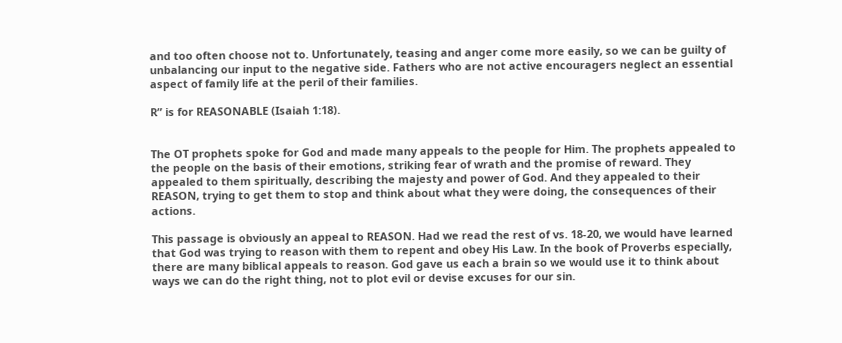and too often choose not to. Unfortunately, teasing and anger come more easily, so we can be guilty of unbalancing our input to the negative side. Fathers who are not active encouragers neglect an essential aspect of family life at the peril of their families.

R” is for REASONABLE (Isaiah 1:18).


The OT prophets spoke for God and made many appeals to the people for Him. The prophets appealed to the people on the basis of their emotions, striking fear of wrath and the promise of reward. They appealed to them spiritually, describing the majesty and power of God. And they appealed to their REASON, trying to get them to stop and think about what they were doing, the consequences of their actions.

This passage is obviously an appeal to REASON. Had we read the rest of vs. 18-20, we would have learned that God was trying to reason with them to repent and obey His Law. In the book of Proverbs especially, there are many biblical appeals to reason. God gave us each a brain so we would use it to think about ways we can do the right thing, not to plot evil or devise excuses for our sin.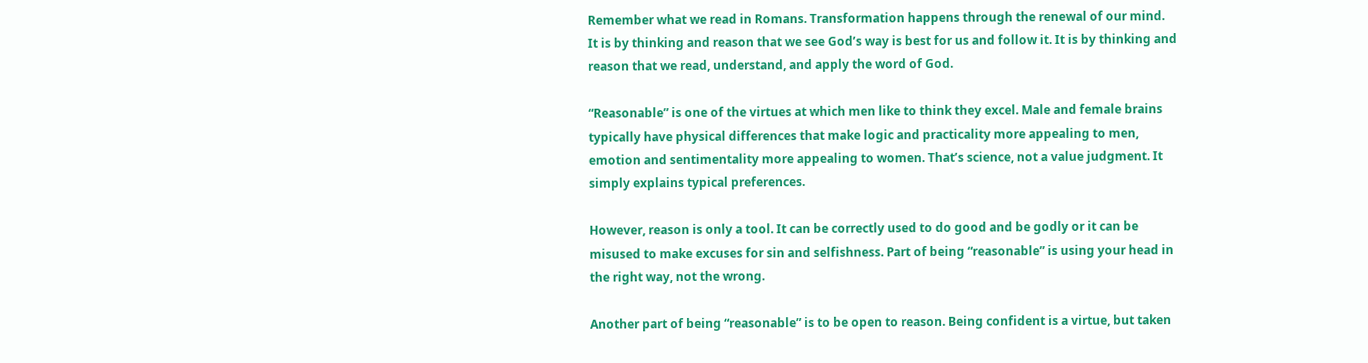Remember what we read in Romans. Transformation happens through the renewal of our mind. It is by thinking and reason that we see God’s way is best for us and follow it. It is by thinking and reason that we read, understand, and apply the word of God.

“Reasonable” is one of the virtues at which men like to think they excel. Male and female brains typically have physical differences that make logic and practicality more appealing to men, emotion and sentimentality more appealing to women. That’s science, not a value judgment. It simply explains typical preferences.

However, reason is only a tool. It can be correctly used to do good and be godly or it can be misused to make excuses for sin and selfishness. Part of being “reasonable” is using your head in the right way, not the wrong.

Another part of being “reasonable” is to be open to reason. Being confident is a virtue, but taken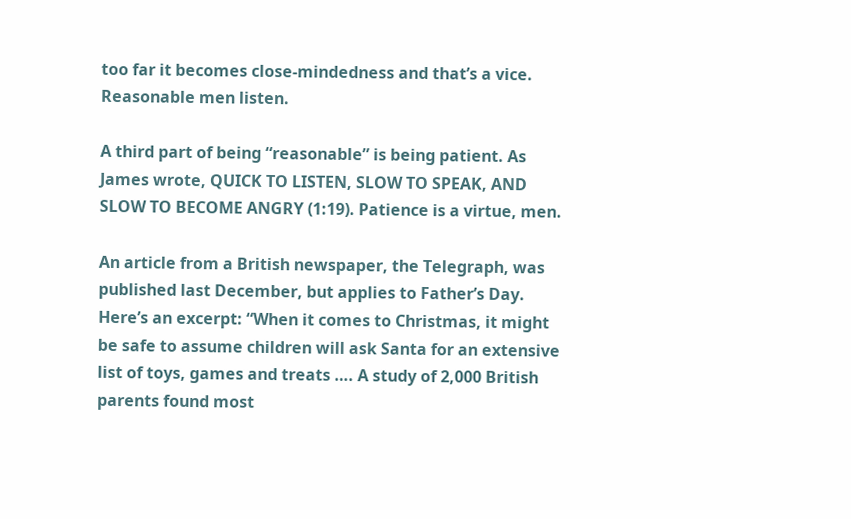too far it becomes close-mindedness and that’s a vice. Reasonable men listen.

A third part of being “reasonable” is being patient. As James wrote, QUICK TO LISTEN, SLOW TO SPEAK, AND SLOW TO BECOME ANGRY (1:19). Patience is a virtue, men.

An article from a British newspaper, the Telegraph, was published last December, but applies to Father’s Day. Here’s an excerpt: “When it comes to Christmas, it might be safe to assume children will ask Santa for an extensive list of toys, games and treats …. A study of 2,000 British parents found most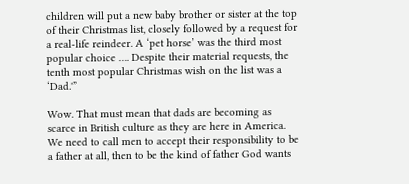children will put a new baby brother or sister at the top of their Christmas list, closely followed by a request for a real-life reindeer. A ‘pet horse’ was the third most popular choice …. Despite their material requests, the tenth most popular Christmas wish on the list was a ‘Dad.'”

Wow. That must mean that dads are becoming as scarce in British culture as they are here in America. We need to call men to accept their responsibility to be a father at all, then to be the kind of father God wants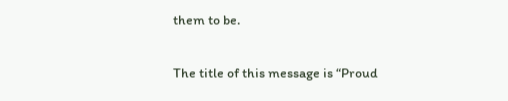them to be.

The title of this message is “Proud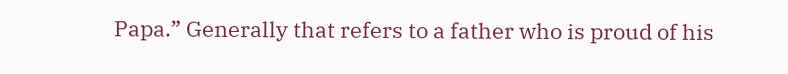Papa.” Generally that refers to a father who is proud of his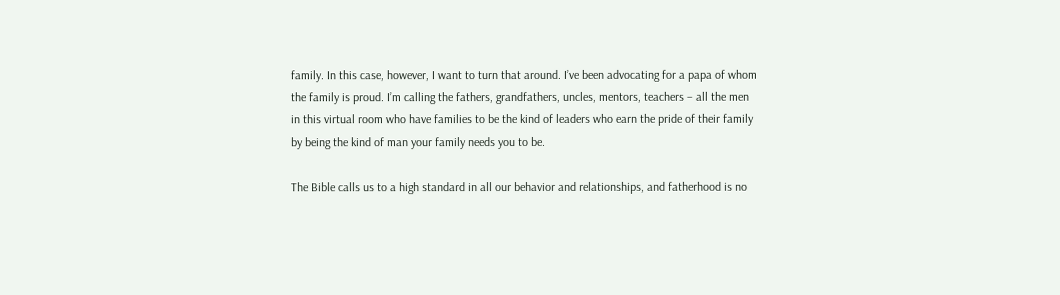family. In this case, however, I want to turn that around. I’ve been advocating for a papa of whom the family is proud. I’m calling the fathers, grandfathers, uncles, mentors, teachers – all the men in this virtual room who have families to be the kind of leaders who earn the pride of their family by being the kind of man your family needs you to be.

The Bible calls us to a high standard in all our behavior and relationships, and fatherhood is no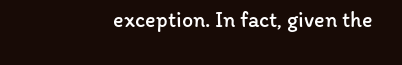exception. In fact, given the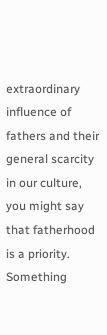extraordinary influence of fathers and their general scarcity in our culture, you might say that fatherhood is a priority. Something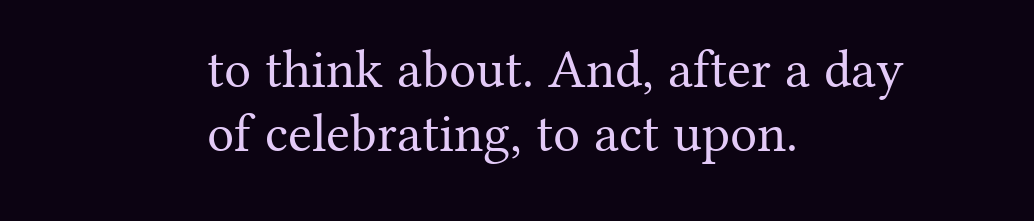to think about. And, after a day of celebrating, to act upon.